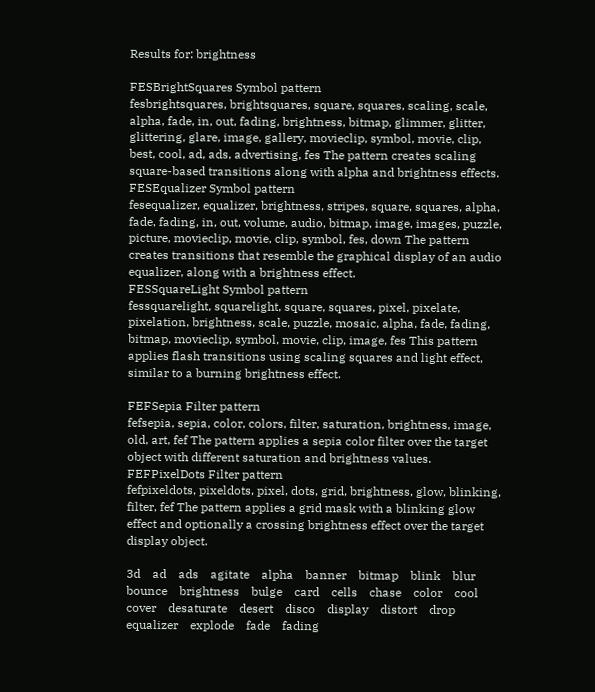Results for: brightness

FESBrightSquares Symbol pattern
fesbrightsquares, brightsquares, square, squares, scaling, scale, alpha, fade, in, out, fading, brightness, bitmap, glimmer, glitter, glittering, glare, image, gallery, movieclip, symbol, movie, clip, best, cool, ad, ads, advertising, fes The pattern creates scaling square-based transitions along with alpha and brightness effects.
FESEqualizer Symbol pattern
fesequalizer, equalizer, brightness, stripes, square, squares, alpha, fade, fading, in, out, volume, audio, bitmap, image, images, puzzle, picture, movieclip, movie, clip, symbol, fes, down The pattern creates transitions that resemble the graphical display of an audio equalizer, along with a brightness effect.
FESSquareLight Symbol pattern
fessquarelight, squarelight, square, squares, pixel, pixelate, pixelation, brightness, scale, puzzle, mosaic, alpha, fade, fading, bitmap, movieclip, symbol, movie, clip, image, fes This pattern applies flash transitions using scaling squares and light effect, similar to a burning brightness effect.

FEFSepia Filter pattern
fefsepia, sepia, color, colors, filter, saturation, brightness, image, old, art, fef The pattern applies a sepia color filter over the target object with different saturation and brightness values.
FEFPixelDots Filter pattern
fefpixeldots, pixeldots, pixel, dots, grid, brightness, glow, blinking, filter, fef The pattern applies a grid mask with a blinking glow effect and optionally a crossing brightness effect over the target display object.

3d    ad    ads    agitate    alpha    banner    bitmap    blink    blur    bounce    brightness    bulge    card    cells    chase    color    cool    cover    desaturate    desert    disco    display    distort    drop    equalizer    explode    fade    fading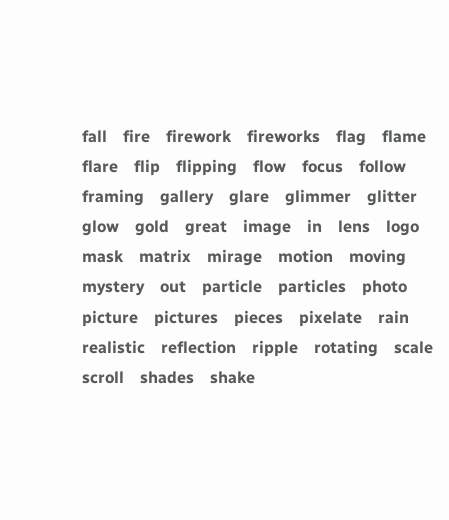fall    fire    firework    fireworks    flag    flame    flare    flip    flipping    flow    focus    follow    framing    gallery    glare    glimmer    glitter    glow    gold    great    image    in    lens    logo    mask    matrix    mirage    motion    moving    mystery    out    particle    particles    photo    picture    pictures    pieces    pixelate    rain    realistic    reflection    ripple    rotating    scale    scroll    shades    shake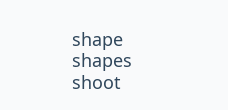shape    shapes    shoot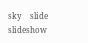sky    slide    slideshow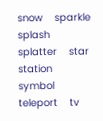snow    sparkle    splash    splatter    star    station    symbol    teleport    tv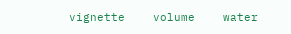vignette    volume    water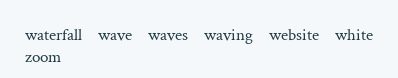waterfall    wave    waves    waving    website    white    zoom